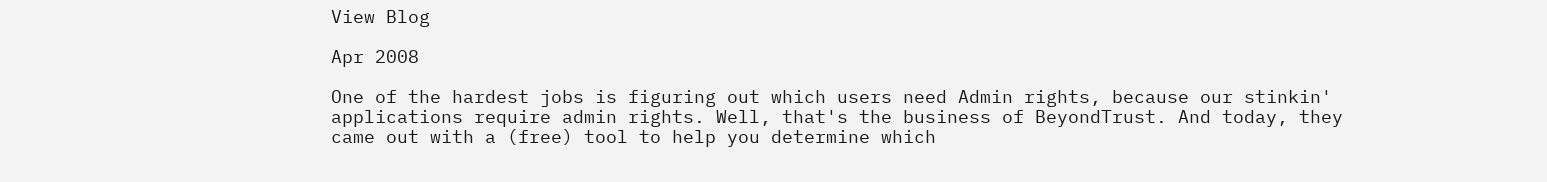View Blog

Apr 2008

One of the hardest jobs is figuring out which users need Admin rights, because our stinkin' applications require admin rights. Well, that's the business of BeyondTrust. And today, they came out with a (free) tool to help you determine which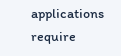applications require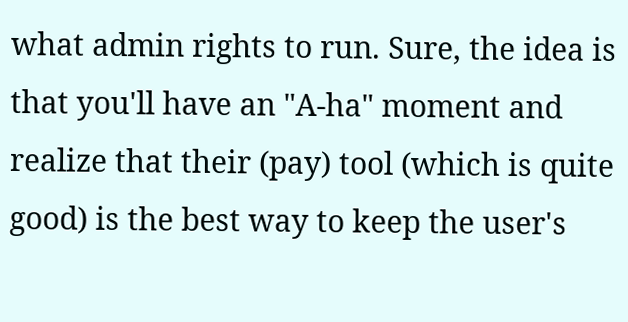what admin rights to run. Sure, the idea is that you'll have an "A-ha" moment and realize that their (pay) tool (which is quite good) is the best way to keep the user's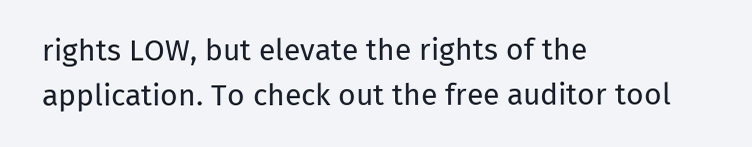rights LOW, but elevate the rights of the application. To check out the free auditor tool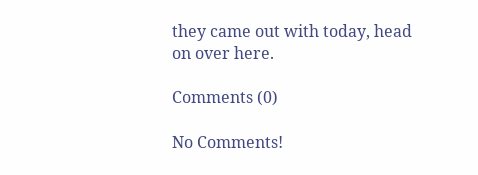they came out with today, head on over here.

Comments (0)

No Comments!